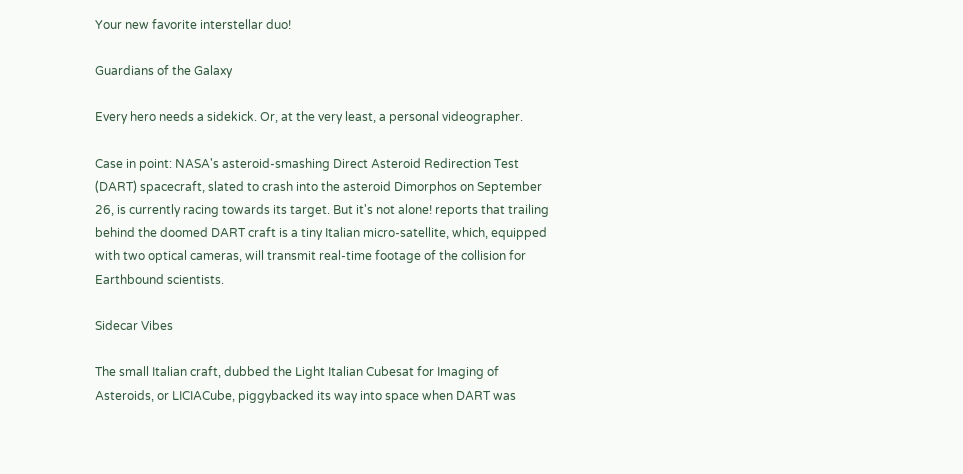Your new favorite interstellar duo!

Guardians of the Galaxy

Every hero needs a sidekick. Or, at the very least, a personal videographer.

Case in point: NASA's asteroid-smashing Direct Asteroid Redirection Test (DART) spacecraft, slated to crash into the asteroid Dimorphos on September 26, is currently racing towards its target. But it's not alone! reports that trailing behind the doomed DART craft is a tiny Italian micro-satellite, which, equipped with two optical cameras, will transmit real-time footage of the collision for Earthbound scientists.

Sidecar Vibes

The small Italian craft, dubbed the Light Italian Cubesat for Imaging of Asteroids, or LICIACube, piggybacked its way into space when DART was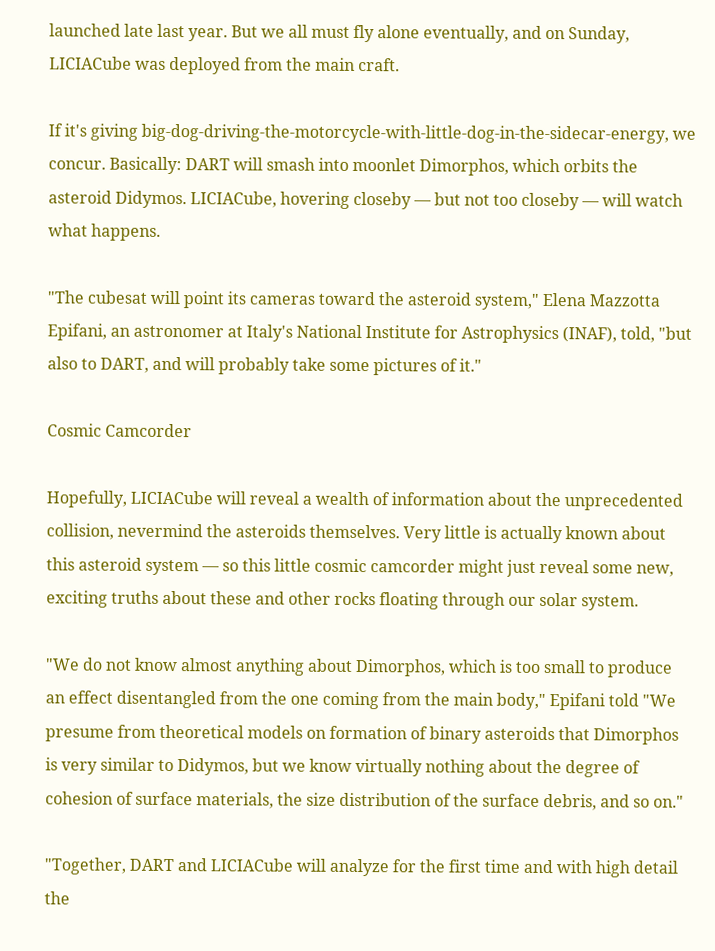launched late last year. But we all must fly alone eventually, and on Sunday, LICIACube was deployed from the main craft.

If it's giving big-dog-driving-the-motorcycle-with-little-dog-in-the-sidecar-energy, we concur. Basically: DART will smash into moonlet Dimorphos, which orbits the asteroid Didymos. LICIACube, hovering closeby — but not too closeby — will watch what happens.

"The cubesat will point its cameras toward the asteroid system," Elena Mazzotta Epifani, an astronomer at Italy's National Institute for Astrophysics (INAF), told, "but also to DART, and will probably take some pictures of it."

Cosmic Camcorder

Hopefully, LICIACube will reveal a wealth of information about the unprecedented collision, nevermind the asteroids themselves. Very little is actually known about this asteroid system — so this little cosmic camcorder might just reveal some new, exciting truths about these and other rocks floating through our solar system.

"We do not know almost anything about Dimorphos, which is too small to produce an effect disentangled from the one coming from the main body," Epifani told "We presume from theoretical models on formation of binary asteroids that Dimorphos is very similar to Didymos, but we know virtually nothing about the degree of cohesion of surface materials, the size distribution of the surface debris, and so on."

"Together, DART and LICIACube will analyze for the first time and with high detail the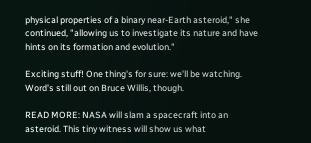physical properties of a binary near-Earth asteroid," she continued, "allowing us to investigate its nature and have hints on its formation and evolution."

Exciting stuff! One thing's for sure: we'll be watching. Word's still out on Bruce Willis, though.

READ MORE: NASA will slam a spacecraft into an asteroid. This tiny witness will show us what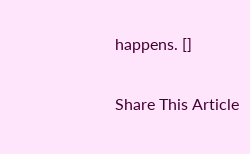happens. []

Share This Article